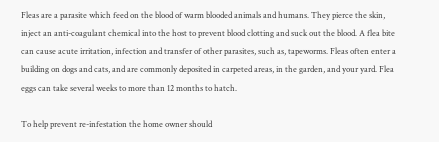Fleas are a parasite which feed on the blood of warm blooded animals and humans. They pierce the skin, inject an anti-coagulant chemical into the host to prevent blood clotting and suck out the blood. A flea bite can cause acute irritation, infection and transfer of other parasites, such as, tapeworms. Fleas often enter a building on dogs and cats, and are commonly deposited in carpeted areas, in the garden, and your yard. Flea eggs can take several weeks to more than 12 months to hatch.

To help prevent re-infestation the home owner should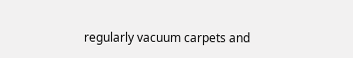regularly vacuum carpets and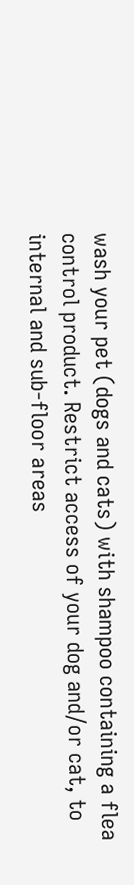wash your pet (dogs and cats) with shampoo containing a flea control product. Restrict access of your dog and/or cat, to internal and sub-floor areas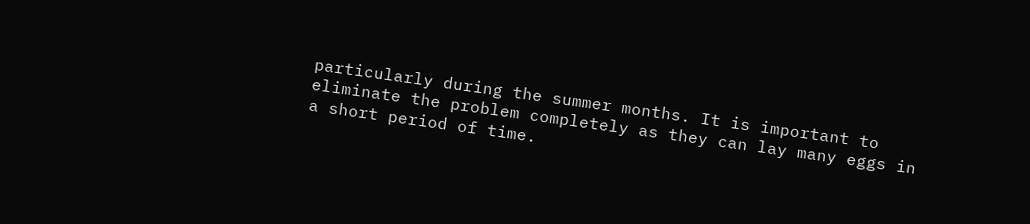particularly during the summer months. It is important to eliminate the problem completely as they can lay many eggs in a short period of time.